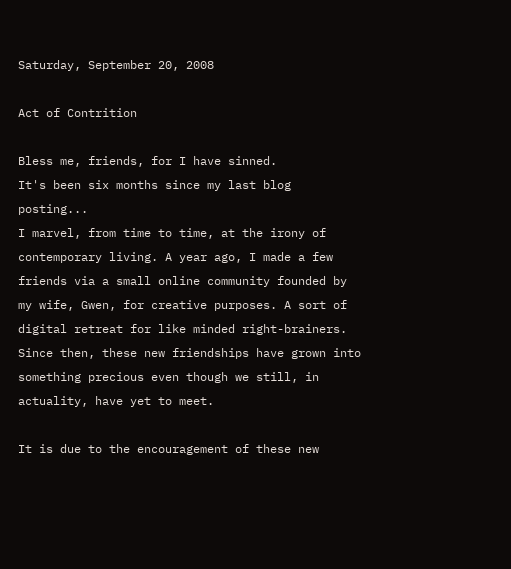Saturday, September 20, 2008

Act of Contrition

Bless me, friends, for I have sinned.
It's been six months since my last blog posting...
I marvel, from time to time, at the irony of contemporary living. A year ago, I made a few friends via a small online community founded by my wife, Gwen, for creative purposes. A sort of digital retreat for like minded right-brainers. Since then, these new friendships have grown into something precious even though we still, in actuality, have yet to meet.

It is due to the encouragement of these new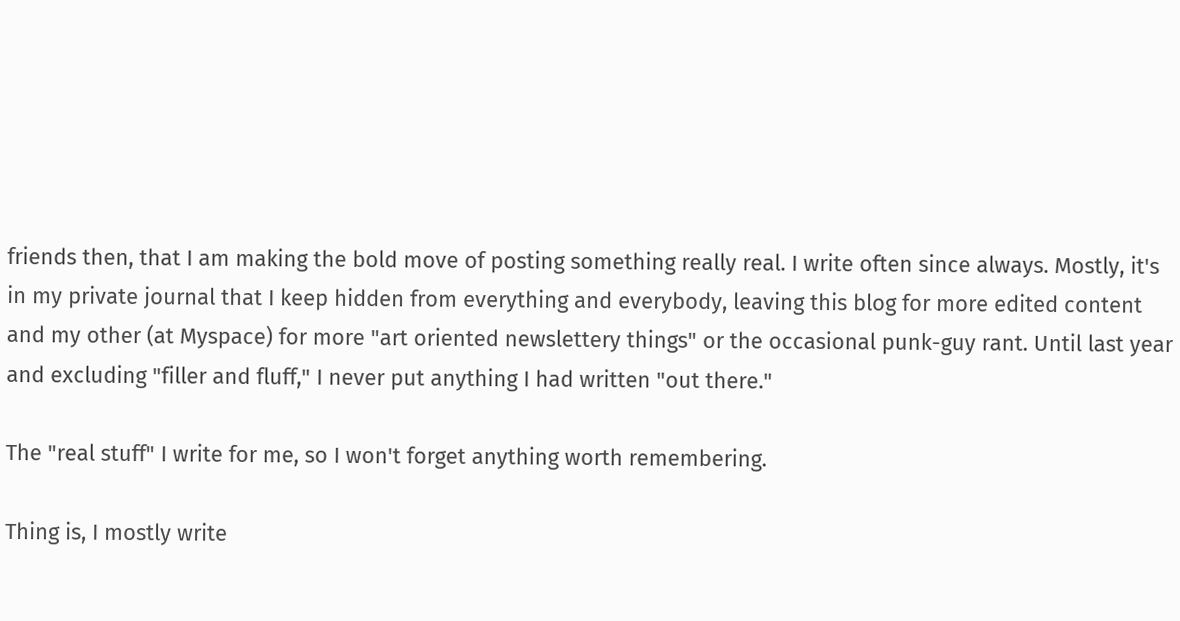friends then, that I am making the bold move of posting something really real. I write often since always. Mostly, it's in my private journal that I keep hidden from everything and everybody, leaving this blog for more edited content and my other (at Myspace) for more "art oriented newslettery things" or the occasional punk-guy rant. Until last year and excluding "filler and fluff," I never put anything I had written "out there."

The "real stuff" I write for me, so I won't forget anything worth remembering.

Thing is, I mostly write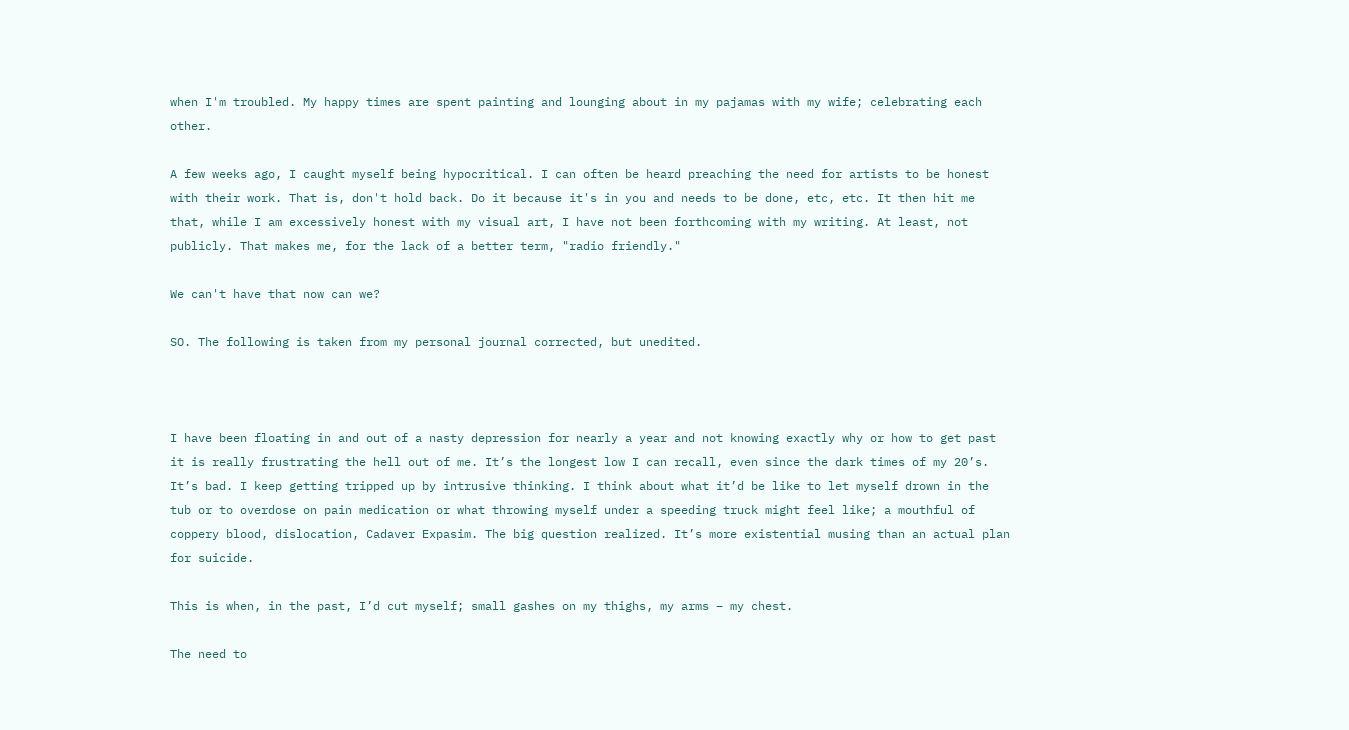when I'm troubled. My happy times are spent painting and lounging about in my pajamas with my wife; celebrating each other.

A few weeks ago, I caught myself being hypocritical. I can often be heard preaching the need for artists to be honest with their work. That is, don't hold back. Do it because it's in you and needs to be done, etc, etc. It then hit me that, while I am excessively honest with my visual art, I have not been forthcoming with my writing. At least, not publicly. That makes me, for the lack of a better term, "radio friendly."

We can't have that now can we?

SO. The following is taken from my personal journal corrected, but unedited.



I have been floating in and out of a nasty depression for nearly a year and not knowing exactly why or how to get past it is really frustrating the hell out of me. It’s the longest low I can recall, even since the dark times of my 20’s. It’s bad. I keep getting tripped up by intrusive thinking. I think about what it’d be like to let myself drown in the tub or to overdose on pain medication or what throwing myself under a speeding truck might feel like; a mouthful of coppery blood, dislocation, Cadaver Expasim. The big question realized. It’s more existential musing than an actual plan for suicide.

This is when, in the past, I’d cut myself; small gashes on my thighs, my arms – my chest.

The need to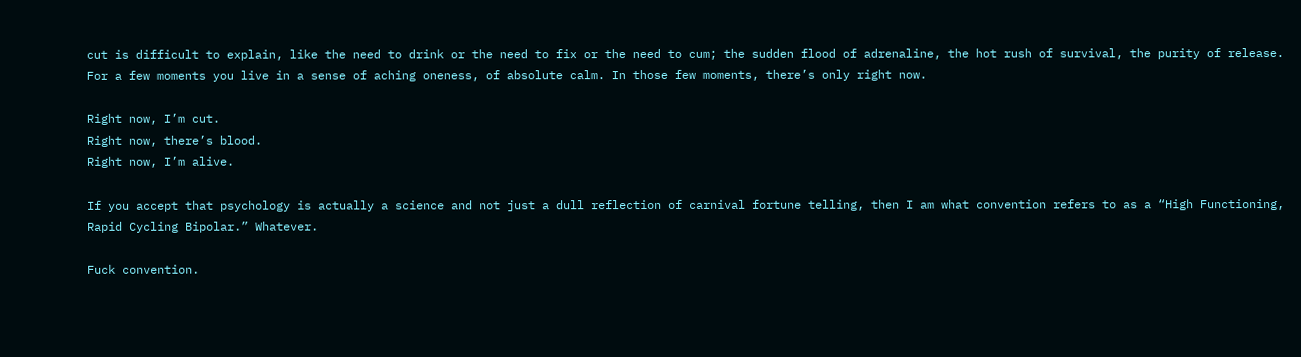cut is difficult to explain, like the need to drink or the need to fix or the need to cum; the sudden flood of adrenaline, the hot rush of survival, the purity of release. For a few moments you live in a sense of aching oneness, of absolute calm. In those few moments, there’s only right now.

Right now, I’m cut.
Right now, there’s blood.
Right now, I’m alive.

If you accept that psychology is actually a science and not just a dull reflection of carnival fortune telling, then I am what convention refers to as a “High Functioning, Rapid Cycling Bipolar.” Whatever.

Fuck convention.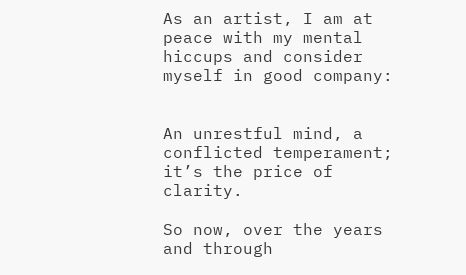As an artist, I am at peace with my mental hiccups and consider myself in good company:


An unrestful mind, a conflicted temperament; it’s the price of clarity.

So now, over the years and through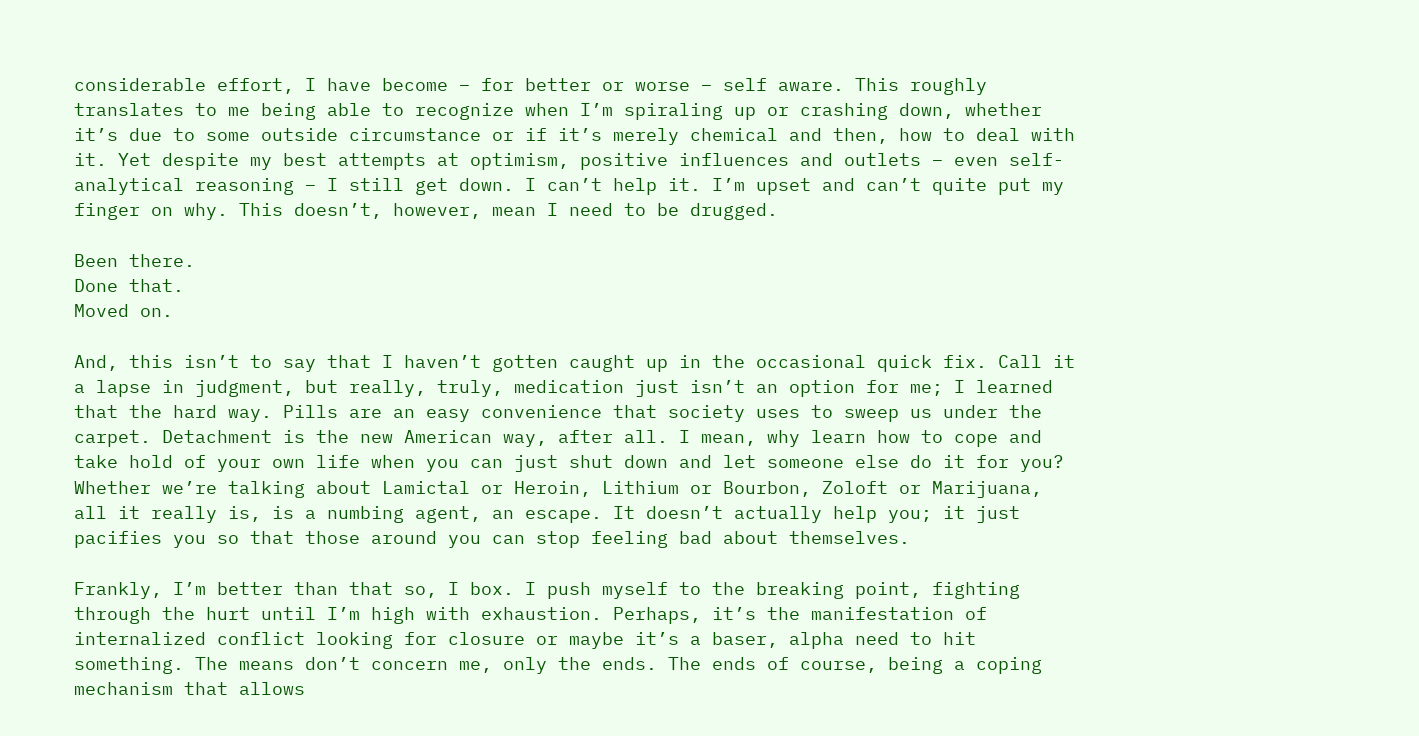considerable effort, I have become – for better or worse – self aware. This roughly translates to me being able to recognize when I’m spiraling up or crashing down, whether it’s due to some outside circumstance or if it’s merely chemical and then, how to deal with it. Yet despite my best attempts at optimism, positive influences and outlets – even self-analytical reasoning – I still get down. I can’t help it. I’m upset and can’t quite put my finger on why. This doesn’t, however, mean I need to be drugged.

Been there.
Done that.
Moved on.

And, this isn’t to say that I haven’t gotten caught up in the occasional quick fix. Call it a lapse in judgment, but really, truly, medication just isn’t an option for me; I learned that the hard way. Pills are an easy convenience that society uses to sweep us under the carpet. Detachment is the new American way, after all. I mean, why learn how to cope and take hold of your own life when you can just shut down and let someone else do it for you? Whether we’re talking about Lamictal or Heroin, Lithium or Bourbon, Zoloft or Marijuana, all it really is, is a numbing agent, an escape. It doesn’t actually help you; it just pacifies you so that those around you can stop feeling bad about themselves.

Frankly, I’m better than that so, I box. I push myself to the breaking point, fighting through the hurt until I’m high with exhaustion. Perhaps, it’s the manifestation of internalized conflict looking for closure or maybe it’s a baser, alpha need to hit something. The means don’t concern me, only the ends. The ends of course, being a coping mechanism that allows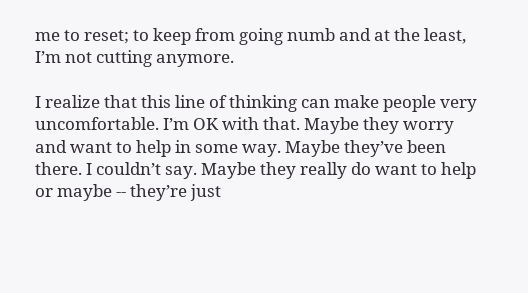me to reset; to keep from going numb and at the least, I’m not cutting anymore.

I realize that this line of thinking can make people very uncomfortable. I’m OK with that. Maybe they worry and want to help in some way. Maybe they’ve been there. I couldn’t say. Maybe they really do want to help or maybe -- they’re just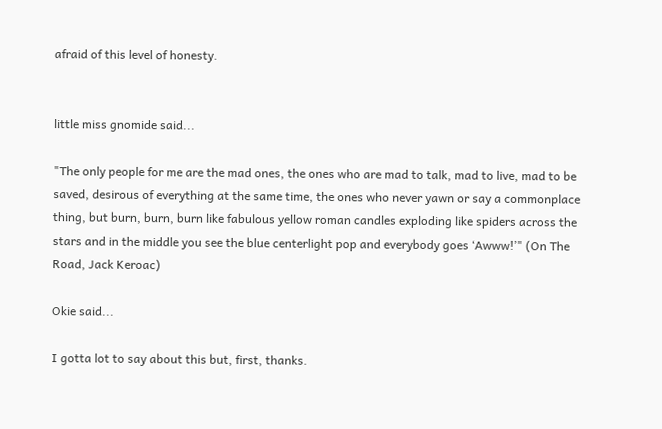afraid of this level of honesty.


little miss gnomide said...

"The only people for me are the mad ones, the ones who are mad to talk, mad to live, mad to be saved, desirous of everything at the same time, the ones who never yawn or say a commonplace thing, but burn, burn, burn like fabulous yellow roman candles exploding like spiders across the stars and in the middle you see the blue centerlight pop and everybody goes ‘Awww!’" (On The Road, Jack Keroac)

Okie said...

I gotta lot to say about this but, first, thanks.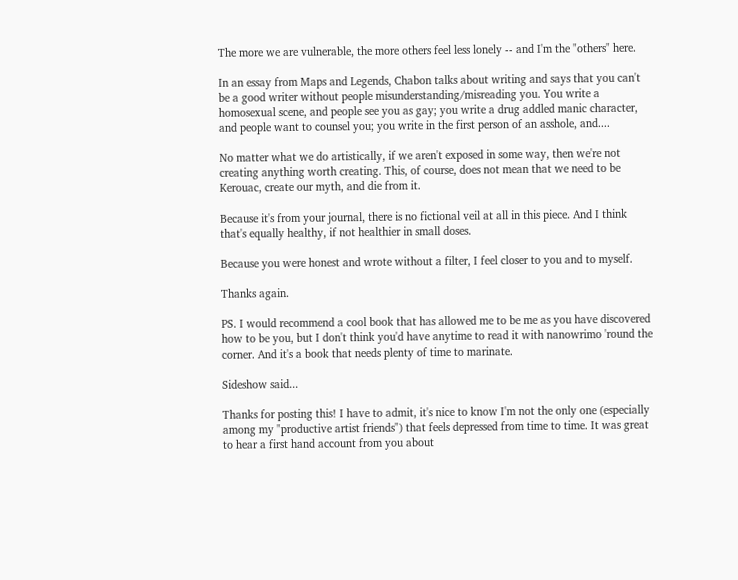The more we are vulnerable, the more others feel less lonely -- and I'm the "others" here.

In an essay from Maps and Legends, Chabon talks about writing and says that you can't be a good writer without people misunderstanding/misreading you. You write a homosexual scene, and people see you as gay; you write a drug addled manic character, and people want to counsel you; you write in the first person of an asshole, and....

No matter what we do artistically, if we aren't exposed in some way, then we're not creating anything worth creating. This, of course, does not mean that we need to be Kerouac, create our myth, and die from it.

Because it's from your journal, there is no fictional veil at all in this piece. And I think that's equally healthy, if not healthier in small doses.

Because you were honest and wrote without a filter, I feel closer to you and to myself.

Thanks again.

PS. I would recommend a cool book that has allowed me to be me as you have discovered how to be you, but I don't think you'd have anytime to read it with nanowrimo 'round the corner. And it's a book that needs plenty of time to marinate.

Sideshow said...

Thanks for posting this! I have to admit, it's nice to know I'm not the only one (especially among my "productive artist friends") that feels depressed from time to time. It was great to hear a first hand account from you about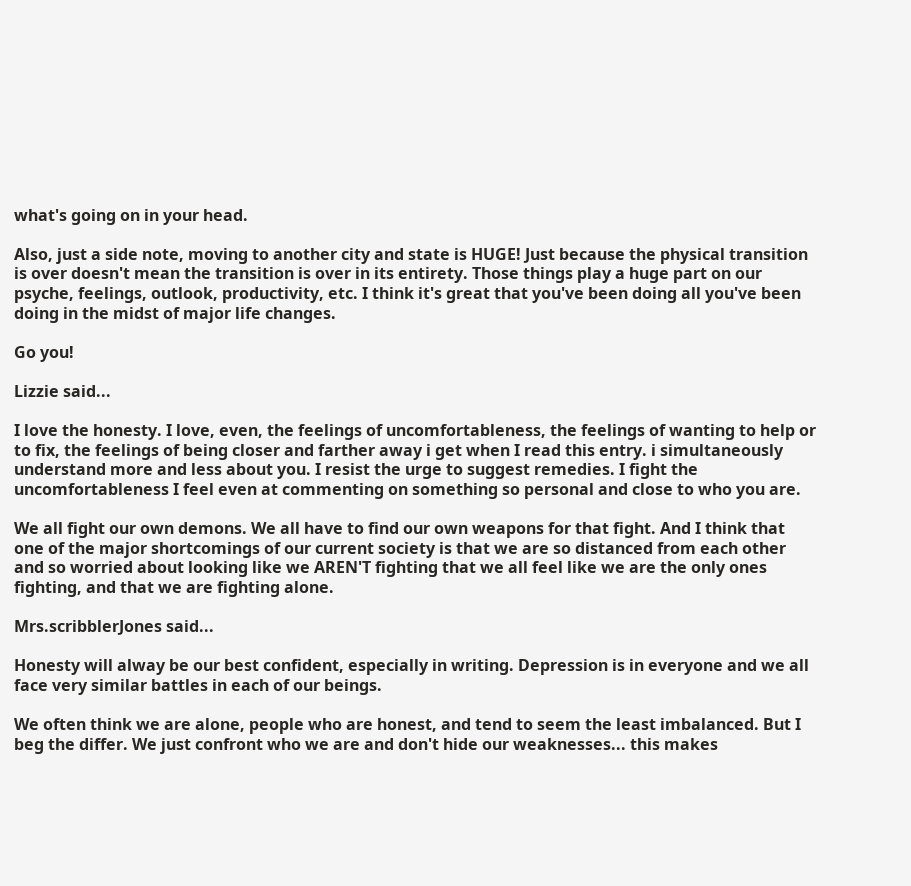what's going on in your head.

Also, just a side note, moving to another city and state is HUGE! Just because the physical transition is over doesn't mean the transition is over in its entirety. Those things play a huge part on our psyche, feelings, outlook, productivity, etc. I think it's great that you've been doing all you've been doing in the midst of major life changes.

Go you!

Lizzie said...

I love the honesty. I love, even, the feelings of uncomfortableness, the feelings of wanting to help or to fix, the feelings of being closer and farther away i get when I read this entry. i simultaneously understand more and less about you. I resist the urge to suggest remedies. I fight the uncomfortableness I feel even at commenting on something so personal and close to who you are.

We all fight our own demons. We all have to find our own weapons for that fight. And I think that one of the major shortcomings of our current society is that we are so distanced from each other and so worried about looking like we AREN'T fighting that we all feel like we are the only ones fighting, and that we are fighting alone.

Mrs.scribblerJones said...

Honesty will alway be our best confident, especially in writing. Depression is in everyone and we all face very similar battles in each of our beings.

We often think we are alone, people who are honest, and tend to seem the least imbalanced. But I beg the differ. We just confront who we are and don't hide our weaknesses... this makes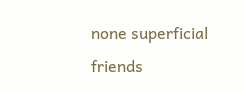none superficial friends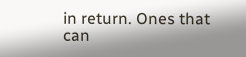in return. Ones that can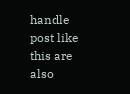handle post like this are also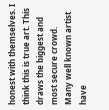honest with themselves. I think this is true art. This draws the biggest and most secure crowd. Many well known artist have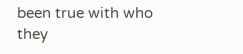been true with who they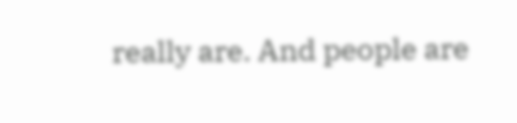really are. And people are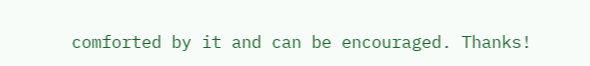comforted by it and can be encouraged. Thanks!